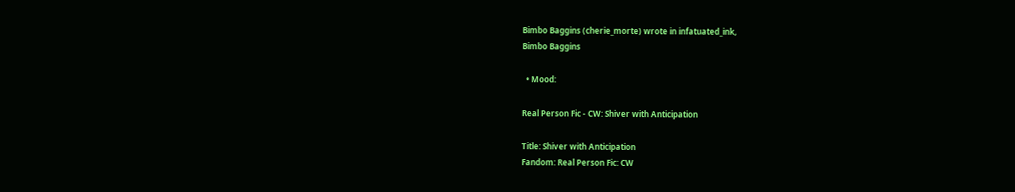Bimbo Baggins (cherie_morte) wrote in infatuated_ink,
Bimbo Baggins

  • Mood:

Real Person Fic - CW: Shiver with Anticipation

Title: Shiver with Anticipation
Fandom: Real Person Fic: CW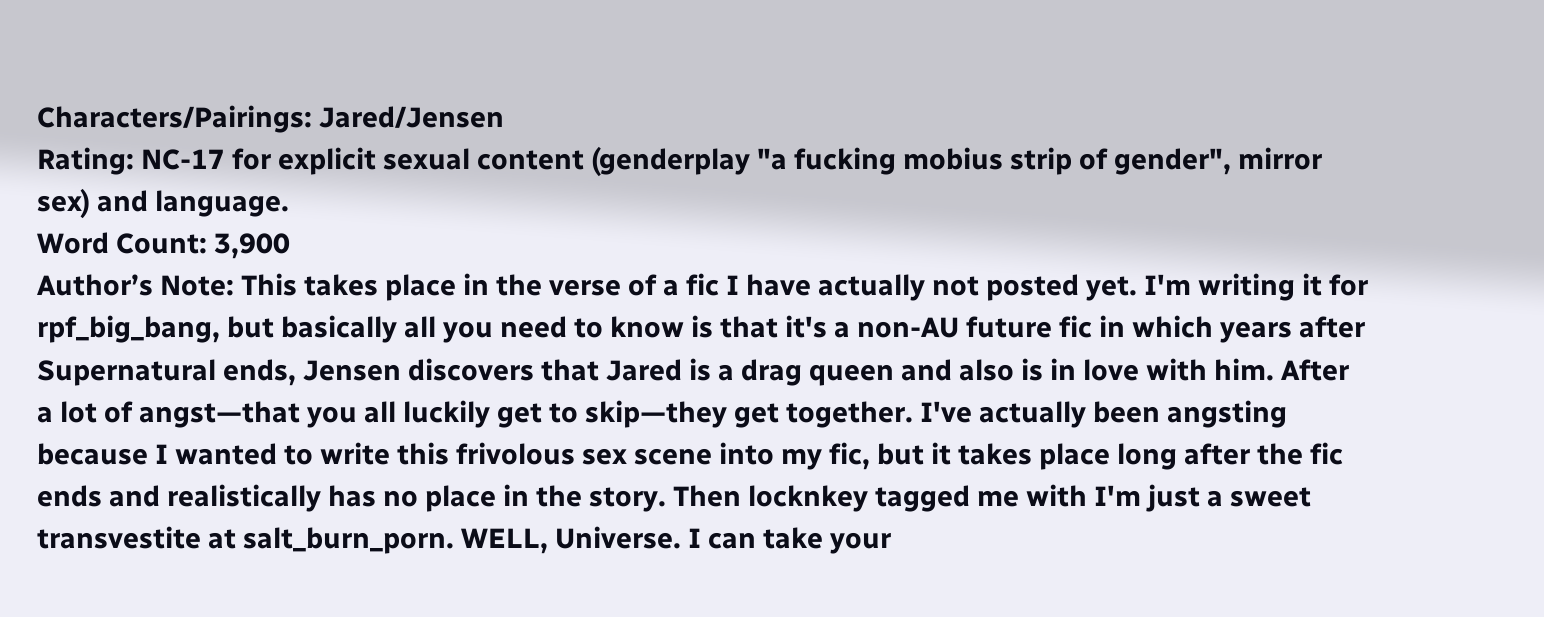Characters/Pairings: Jared/Jensen
Rating: NC-17 for explicit sexual content (genderplay "a fucking mobius strip of gender", mirror sex) and language.
Word Count: 3,900
Author’s Note: This takes place in the verse of a fic I have actually not posted yet. I'm writing it for rpf_big_bang, but basically all you need to know is that it's a non-AU future fic in which years after Supernatural ends, Jensen discovers that Jared is a drag queen and also is in love with him. After a lot of angst—that you all luckily get to skip—they get together. I've actually been angsting because I wanted to write this frivolous sex scene into my fic, but it takes place long after the fic ends and realistically has no place in the story. Then locknkey tagged me with I'm just a sweet transvestite at salt_burn_porn. WELL, Universe. I can take your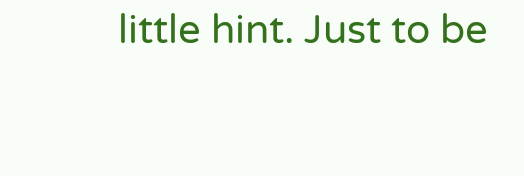little hint. Just to be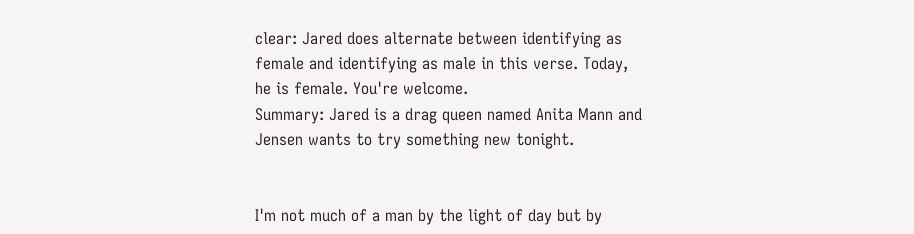clear: Jared does alternate between identifying as female and identifying as male in this verse. Today, he is female. You're welcome.
Summary: Jared is a drag queen named Anita Mann and Jensen wants to try something new tonight.


I'm not much of a man by the light of day but by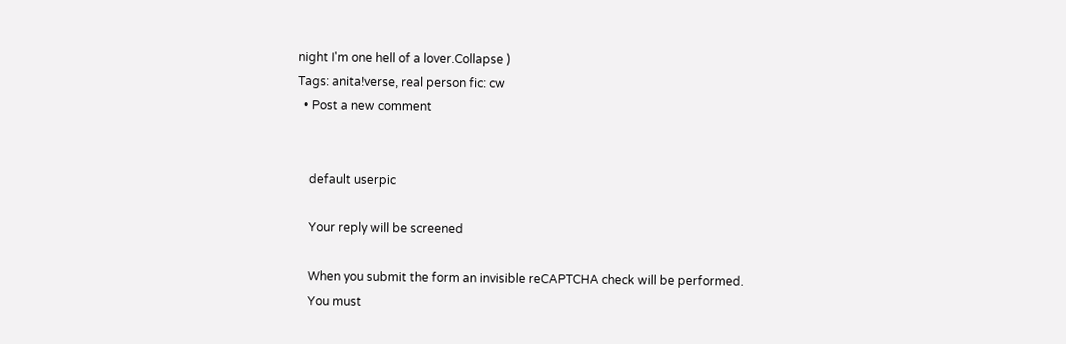night I'm one hell of a lover.Collapse )
Tags: anita!verse, real person fic: cw
  • Post a new comment


    default userpic

    Your reply will be screened

    When you submit the form an invisible reCAPTCHA check will be performed.
    You must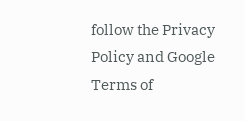follow the Privacy Policy and Google Terms of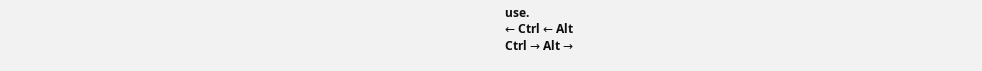use.
← Ctrl ← Alt
Ctrl → Alt →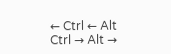← Ctrl ← Alt
Ctrl → Alt →